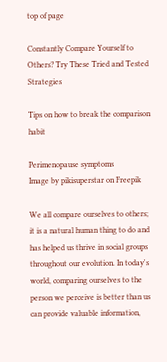top of page

Constantly Compare Yourself to Others? Try These Tried and Tested Strategies

Tips on how to break the comparison habit

Perimenopause symptoms
Image by pikisuperstar on Freepik

We all compare ourselves to others; it is a natural human thing to do and has helped us thrive in social groups throughout our evolution. In today's world, comparing ourselves to the person we perceive is better than us can provide valuable information,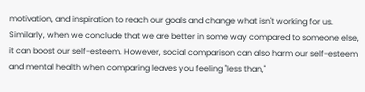motivation, and inspiration to reach our goals and change what isn't working for us. Similarly, when we conclude that we are better in some way compared to someone else, it can boost our self-esteem. However, social comparison can also harm our self-esteem and mental health when comparing leaves you feeling "less than,"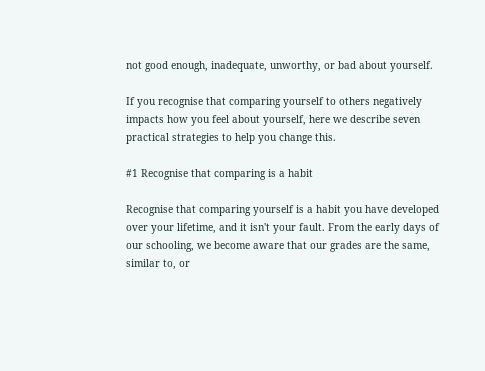not good enough, inadequate, unworthy, or bad about yourself.

If you recognise that comparing yourself to others negatively impacts how you feel about yourself, here we describe seven practical strategies to help you change this.

#1 Recognise that comparing is a habit

Recognise that comparing yourself is a habit you have developed over your lifetime, and it isn't your fault. From the early days of our schooling, we become aware that our grades are the same, similar to, or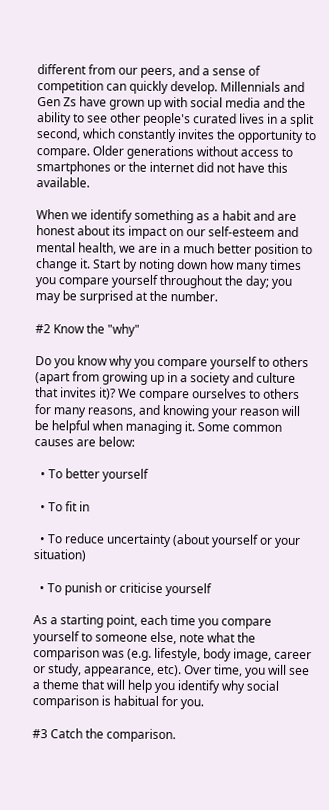different from our peers, and a sense of competition can quickly develop. Millennials and Gen Zs have grown up with social media and the ability to see other people's curated lives in a split second, which constantly invites the opportunity to compare. Older generations without access to smartphones or the internet did not have this available.

When we identify something as a habit and are honest about its impact on our self-esteem and mental health, we are in a much better position to change it. Start by noting down how many times you compare yourself throughout the day; you may be surprised at the number.

#2 Know the "why"

Do you know why you compare yourself to others (apart from growing up in a society and culture that invites it)? We compare ourselves to others for many reasons, and knowing your reason will be helpful when managing it. Some common causes are below:

  • To better yourself

  • To fit in

  • To reduce uncertainty (about yourself or your situation)

  • To punish or criticise yourself

As a starting point, each time you compare yourself to someone else, note what the comparison was (e.g. lifestyle, body image, career or study, appearance, etc). Over time, you will see a theme that will help you identify why social comparison is habitual for you.

#3 Catch the comparison.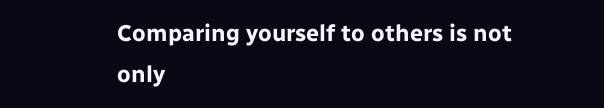Comparing yourself to others is not only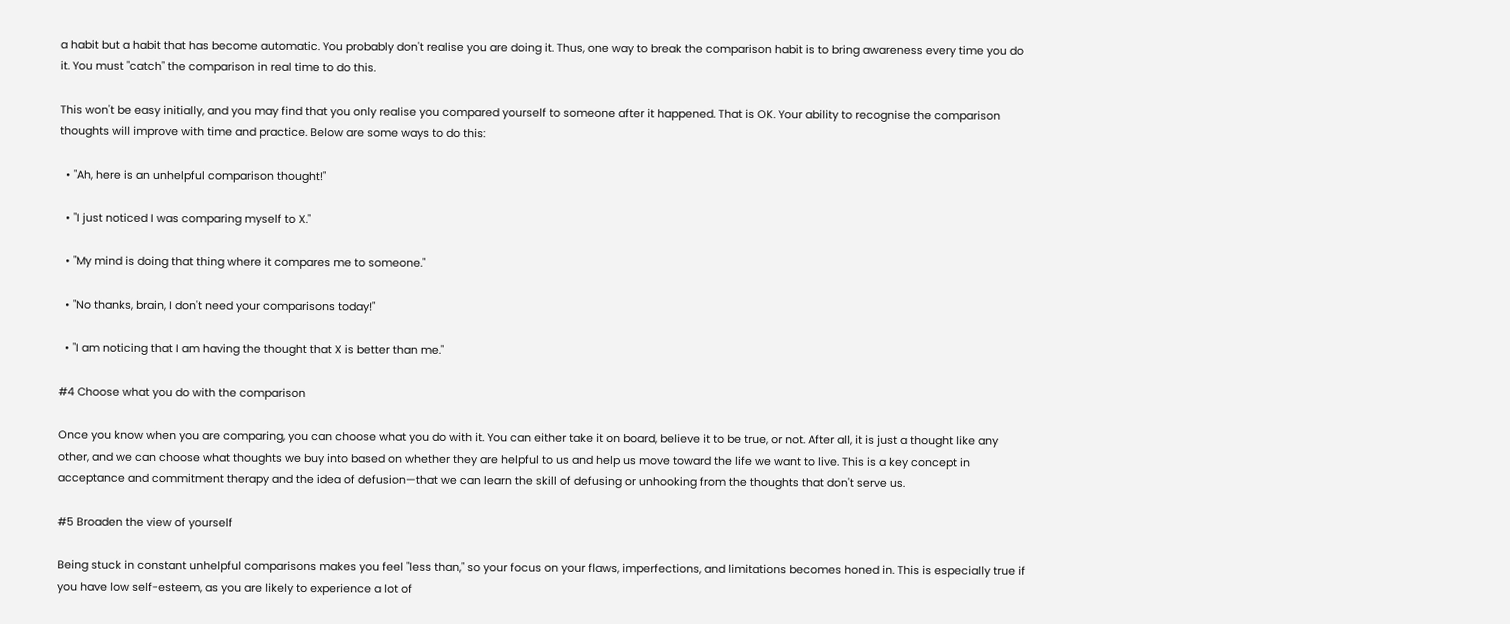a habit but a habit that has become automatic. You probably don't realise you are doing it. Thus, one way to break the comparison habit is to bring awareness every time you do it. You must "catch" the comparison in real time to do this.

This won't be easy initially, and you may find that you only realise you compared yourself to someone after it happened. That is OK. Your ability to recognise the comparison thoughts will improve with time and practice. Below are some ways to do this:

  • "Ah, here is an unhelpful comparison thought!"

  • "I just noticed I was comparing myself to X."

  • "My mind is doing that thing where it compares me to someone."

  • "No thanks, brain, I don't need your comparisons today!"

  • "I am noticing that I am having the thought that X is better than me."

#4 Choose what you do with the comparison

Once you know when you are comparing, you can choose what you do with it. You can either take it on board, believe it to be true, or not. After all, it is just a thought like any other, and we can choose what thoughts we buy into based on whether they are helpful to us and help us move toward the life we want to live. This is a key concept in acceptance and commitment therapy and the idea of defusion—that we can learn the skill of defusing or unhooking from the thoughts that don't serve us.

#5 Broaden the view of yourself

Being stuck in constant unhelpful comparisons makes you feel "less than," so your focus on your flaws, imperfections, and limitations becomes honed in. This is especially true if you have low self-esteem, as you are likely to experience a lot of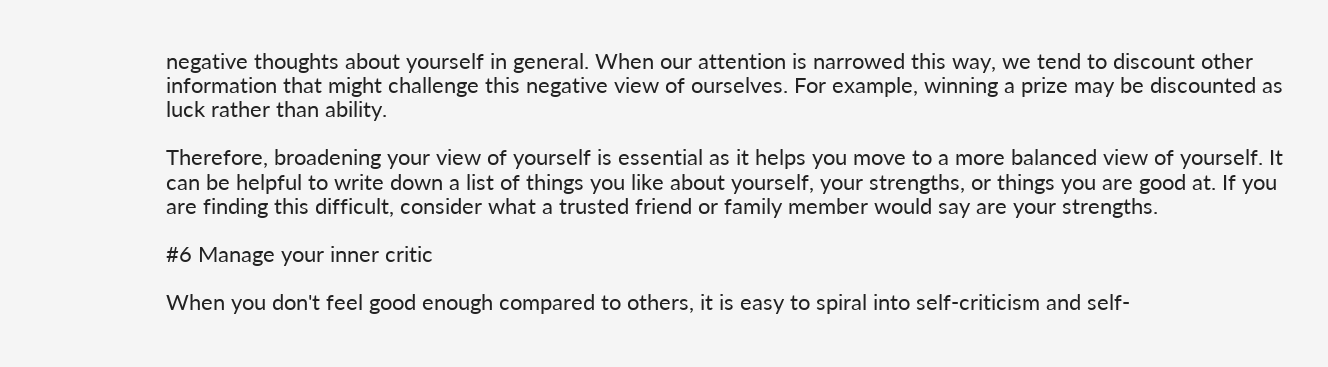negative thoughts about yourself in general. When our attention is narrowed this way, we tend to discount other information that might challenge this negative view of ourselves. For example, winning a prize may be discounted as luck rather than ability.

Therefore, broadening your view of yourself is essential as it helps you move to a more balanced view of yourself. It can be helpful to write down a list of things you like about yourself, your strengths, or things you are good at. If you are finding this difficult, consider what a trusted friend or family member would say are your strengths.

#6 Manage your inner critic

When you don't feel good enough compared to others, it is easy to spiral into self-criticism and self-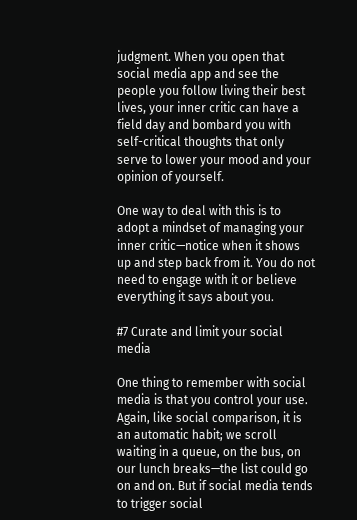judgment. When you open that social media app and see the people you follow living their best lives, your inner critic can have a field day and bombard you with self-critical thoughts that only serve to lower your mood and your opinion of yourself.

One way to deal with this is to adopt a mindset of managing your inner critic—notice when it shows up and step back from it. You do not need to engage with it or believe everything it says about you.

#7 Curate and limit your social media

One thing to remember with social media is that you control your use. Again, like social comparison, it is an automatic habit; we scroll waiting in a queue, on the bus, on our lunch breaks—the list could go on and on. But if social media tends to trigger social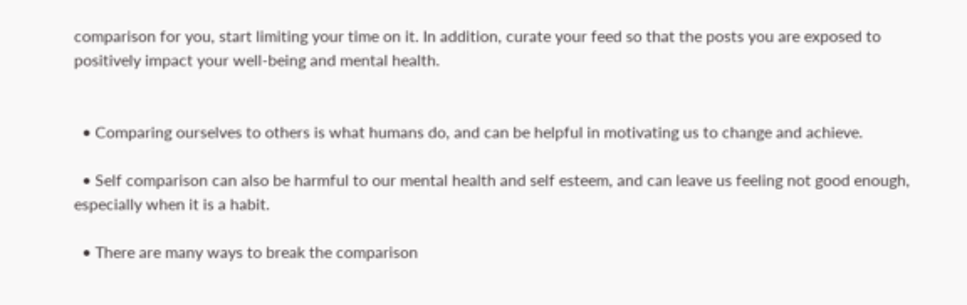comparison for you, start limiting your time on it. In addition, curate your feed so that the posts you are exposed to positively impact your well-being and mental health.


  • Comparing ourselves to others is what humans do, and can be helpful in motivating us to change and achieve.

  • Self comparison can also be harmful to our mental health and self esteem, and can leave us feeling not good enough, especially when it is a habit.

  • There are many ways to break the comparison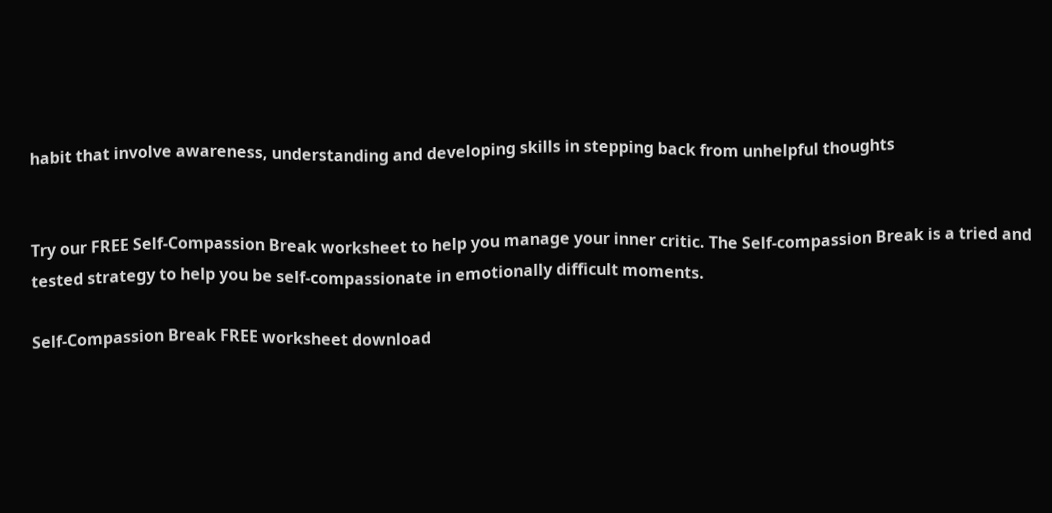habit that involve awareness, understanding and developing skills in stepping back from unhelpful thoughts


Try our FREE Self-Compassion Break worksheet to help you manage your inner critic. The Self-compassion Break is a tried and tested strategy to help you be self-compassionate in emotionally difficult moments.

Self-Compassion Break FREE worksheet download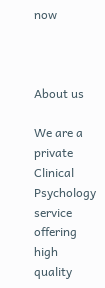now



About us

We are a private Clinical Psychology service offering high quality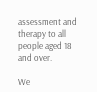assessment and therapy to all people aged 18 and over.

We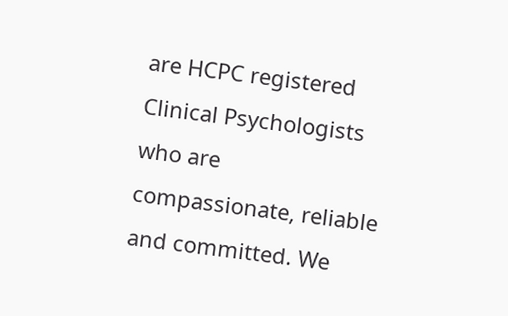are HCPC registered Clinical Psychologists who are compassionate, reliable and committed. We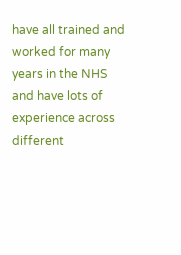have all trained and worked for many years in the NHS and have lots of experience across different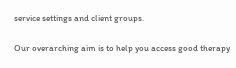service settings and client groups.

Our overarching aim is to help you access good therapy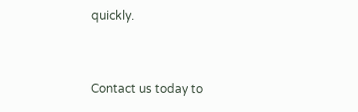quickly.


Contact us today to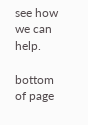see how we can help.

bottom of page